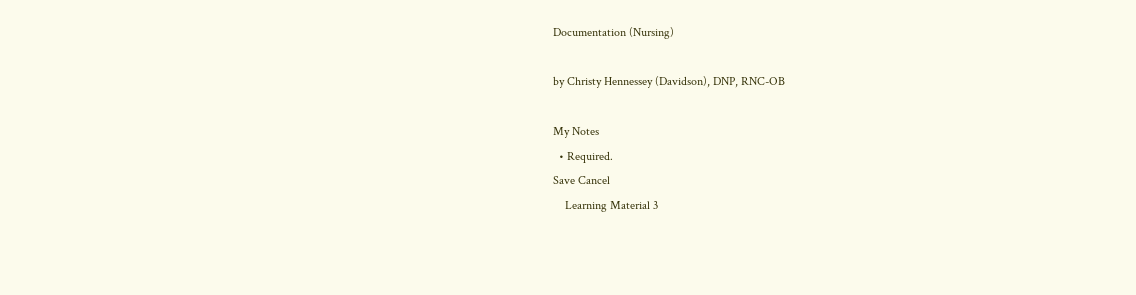Documentation (Nursing)

by Christy Hennessey (Davidson), DNP, RNC-OB

My Notes
  • Required.
Save Cancel
    Learning Material 3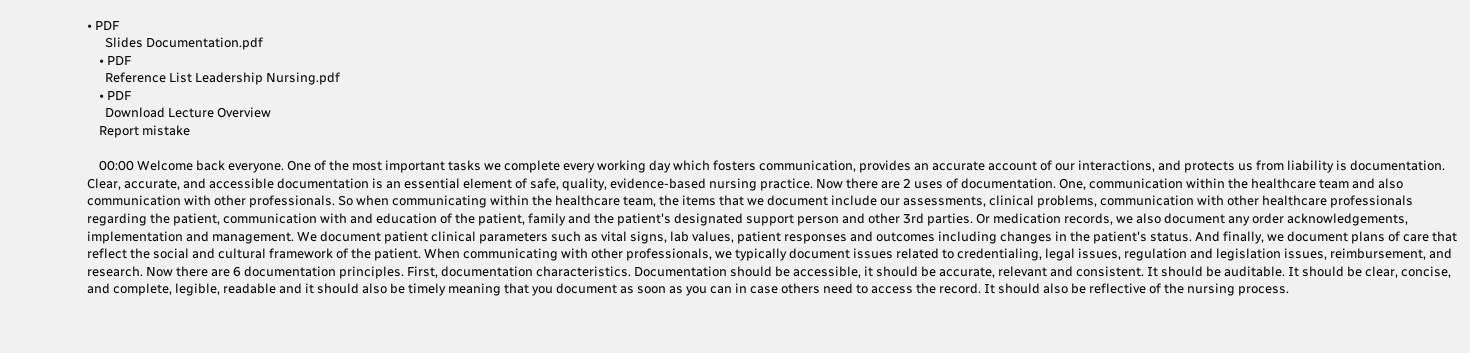• PDF
      Slides Documentation.pdf
    • PDF
      Reference List Leadership Nursing.pdf
    • PDF
      Download Lecture Overview
    Report mistake

    00:00 Welcome back everyone. One of the most important tasks we complete every working day which fosters communication, provides an accurate account of our interactions, and protects us from liability is documentation. Clear, accurate, and accessible documentation is an essential element of safe, quality, evidence-based nursing practice. Now there are 2 uses of documentation. One, communication within the healthcare team and also communication with other professionals. So when communicating within the healthcare team, the items that we document include our assessments, clinical problems, communication with other healthcare professionals regarding the patient, communication with and education of the patient, family and the patient's designated support person and other 3rd parties. Or medication records, we also document any order acknowledgements, implementation and management. We document patient clinical parameters such as vital signs, lab values, patient responses and outcomes including changes in the patient's status. And finally, we document plans of care that reflect the social and cultural framework of the patient. When communicating with other professionals, we typically document issues related to credentialing, legal issues, regulation and legislation issues, reimbursement, and research. Now there are 6 documentation principles. First, documentation characteristics. Documentation should be accessible, it should be accurate, relevant and consistent. It should be auditable. It should be clear, concise, and complete, legible, readable and it should also be timely meaning that you document as soon as you can in case others need to access the record. It should also be reflective of the nursing process.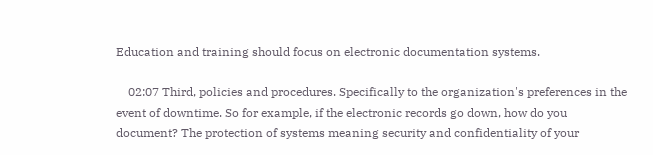Education and training should focus on electronic documentation systems.

    02:07 Third, policies and procedures. Specifically to the organization's preferences in the event of downtime. So for example, if the electronic records go down, how do you document? The protection of systems meaning security and confidentiality of your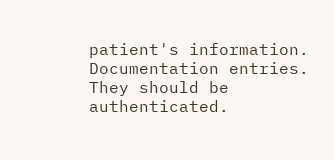patient's information. Documentation entries. They should be authenticated.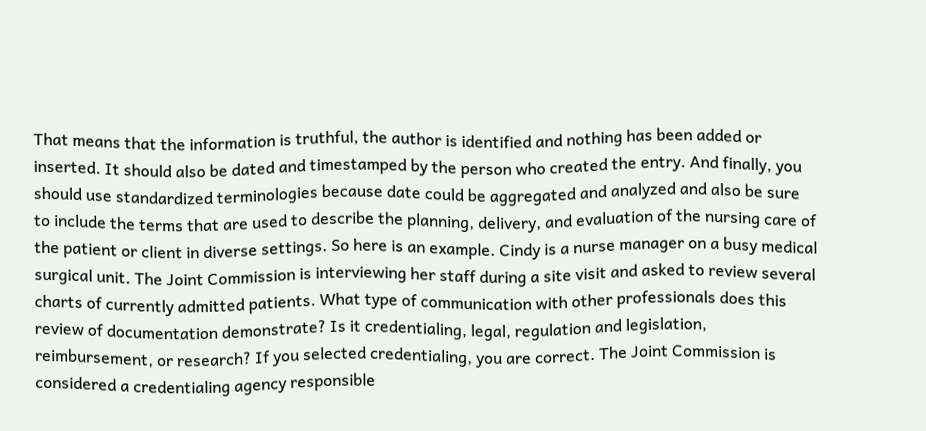That means that the information is truthful, the author is identified and nothing has been added or inserted. It should also be dated and timestamped by the person who created the entry. And finally, you should use standardized terminologies because date could be aggregated and analyzed and also be sure to include the terms that are used to describe the planning, delivery, and evaluation of the nursing care of the patient or client in diverse settings. So here is an example. Cindy is a nurse manager on a busy medical surgical unit. The Joint Commission is interviewing her staff during a site visit and asked to review several charts of currently admitted patients. What type of communication with other professionals does this review of documentation demonstrate? Is it credentialing, legal, regulation and legislation, reimbursement, or research? If you selected credentialing, you are correct. The Joint Commission is considered a credentialing agency responsible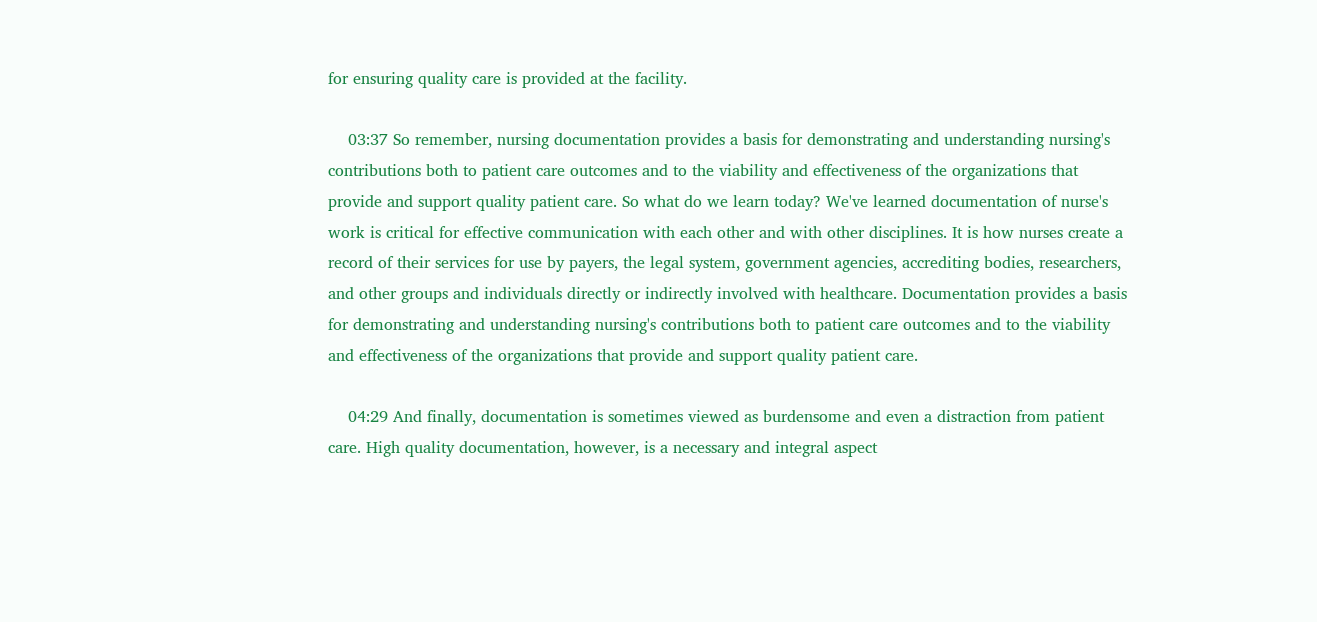for ensuring quality care is provided at the facility.

    03:37 So remember, nursing documentation provides a basis for demonstrating and understanding nursing's contributions both to patient care outcomes and to the viability and effectiveness of the organizations that provide and support quality patient care. So what do we learn today? We've learned documentation of nurse's work is critical for effective communication with each other and with other disciplines. It is how nurses create a record of their services for use by payers, the legal system, government agencies, accrediting bodies, researchers, and other groups and individuals directly or indirectly involved with healthcare. Documentation provides a basis for demonstrating and understanding nursing's contributions both to patient care outcomes and to the viability and effectiveness of the organizations that provide and support quality patient care.

    04:29 And finally, documentation is sometimes viewed as burdensome and even a distraction from patient care. High quality documentation, however, is a necessary and integral aspect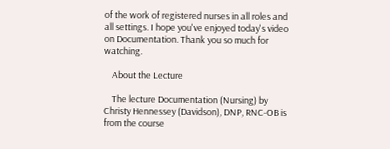of the work of registered nurses in all roles and all settings. I hope you've enjoyed today's video on Documentation. Thank you so much for watching.

    About the Lecture

    The lecture Documentation (Nursing) by Christy Hennessey (Davidson), DNP, RNC-OB is from the course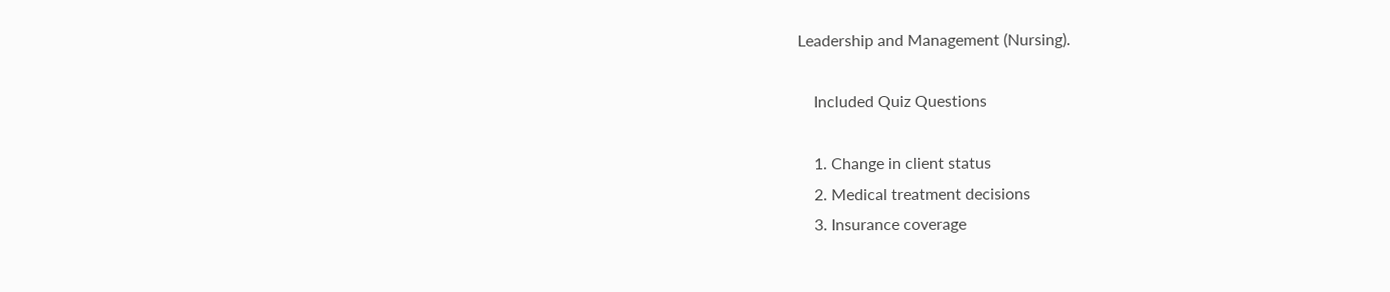Leadership and Management (Nursing).

    Included Quiz Questions

    1. Change in client status
    2. Medical treatment decisions
    3. Insurance coverage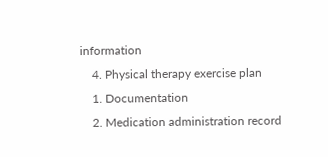information
    4. Physical therapy exercise plan
    1. Documentation
    2. Medication administration record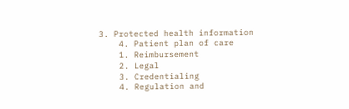3. Protected health information
    4. Patient plan of care
    1. Reimbursement
    2. Legal
    3. Credentialing
    4. Regulation and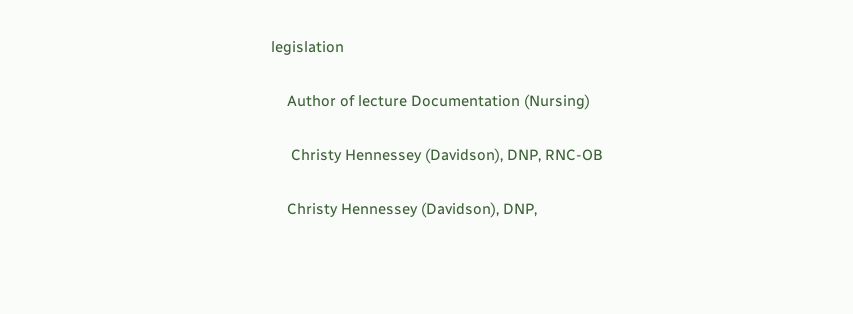legislation

    Author of lecture Documentation (Nursing)

     Christy Hennessey (Davidson), DNP, RNC-OB

    Christy Hennessey (Davidson), DNP,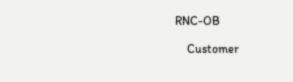RNC-OB

    Customer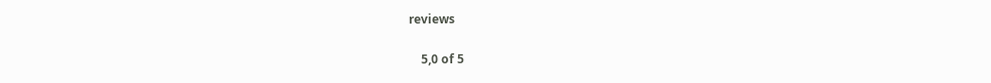reviews

    5,0 of 5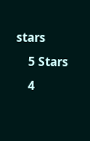stars
    5 Stars
    4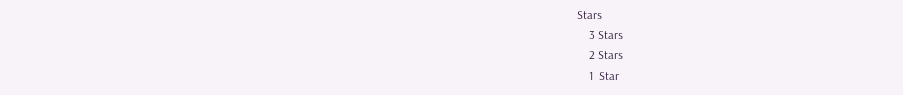Stars
    3 Stars
    2 Stars
    1  Star